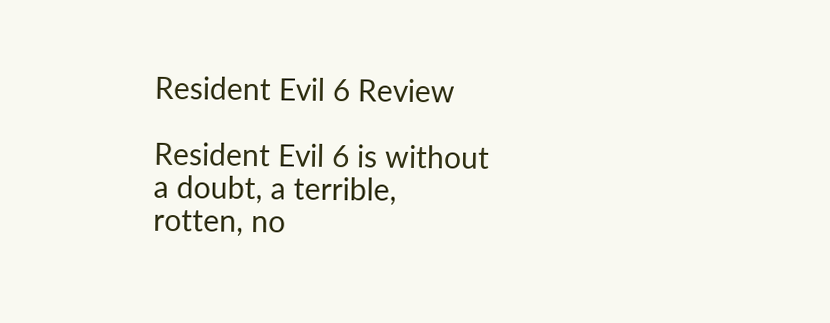Resident Evil 6 Review

Resident Evil 6 is without a doubt, a terrible, rotten, no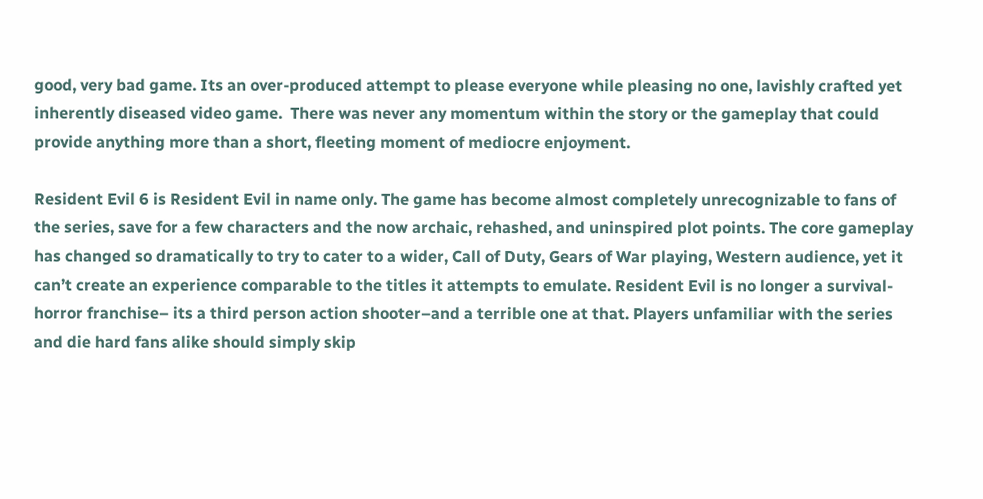good, very bad game. Its an over-produced attempt to please everyone while pleasing no one, lavishly crafted yet inherently diseased video game.  There was never any momentum within the story or the gameplay that could provide anything more than a short, fleeting moment of mediocre enjoyment.

Resident Evil 6 is Resident Evil in name only. The game has become almost completely unrecognizable to fans of the series, save for a few characters and the now archaic, rehashed, and uninspired plot points. The core gameplay has changed so dramatically to try to cater to a wider, Call of Duty, Gears of War playing, Western audience, yet it can’t create an experience comparable to the titles it attempts to emulate. Resident Evil is no longer a survival-horror franchise– its a third person action shooter–and a terrible one at that. Players unfamiliar with the series and die hard fans alike should simply skip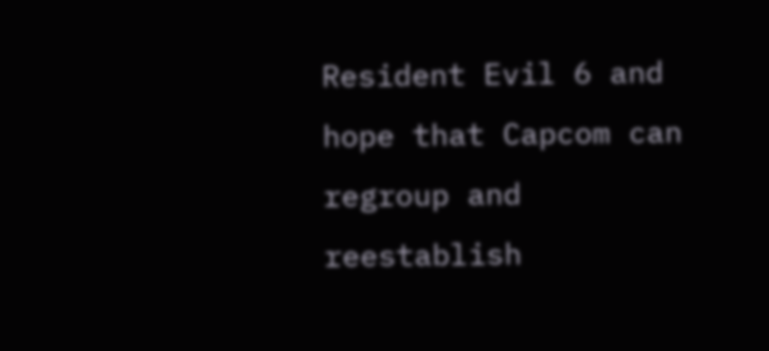Resident Evil 6 and hope that Capcom can regroup and reestablish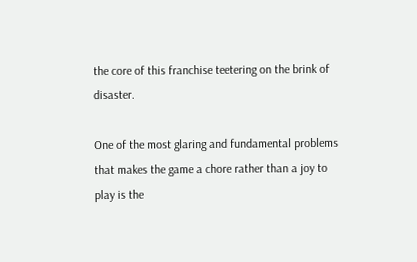the core of this franchise teetering on the brink of disaster.

One of the most glaring and fundamental problems that makes the game a chore rather than a joy to play is the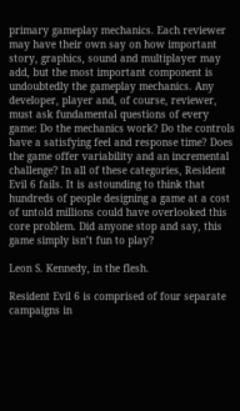primary gameplay mechanics. Each reviewer may have their own say on how important story, graphics, sound and multiplayer may add, but the most important component is undoubtedly the gameplay mechanics. Any developer, player and, of course, reviewer, must ask fundamental questions of every game: Do the mechanics work? Do the controls have a satisfying feel and response time? Does the game offer variability and an incremental challenge? In all of these categories, Resident Evil 6 fails. It is astounding to think that hundreds of people designing a game at a cost of untold millions could have overlooked this core problem. Did anyone stop and say, this game simply isn’t fun to play?

Leon S. Kennedy, in the flesh.

Resident Evil 6 is comprised of four separate campaigns in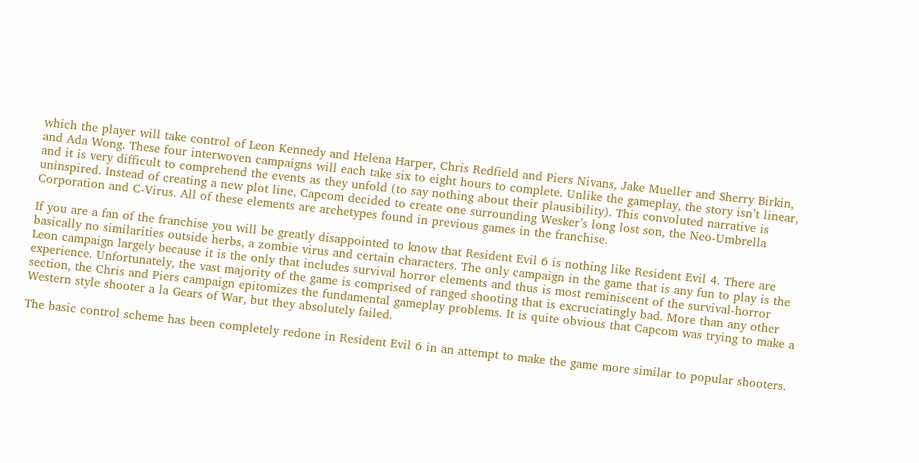which the player will take control of Leon Kennedy and Helena Harper, Chris Redfield and Piers Nivans, Jake Mueller and Sherry Birkin, and Ada Wong. These four interwoven campaigns will each take six to eight hours to complete. Unlike the gameplay, the story isn’t linear, and it is very difficult to comprehend the events as they unfold (to say nothing about their plausibility). This convoluted narrative is uninspired. Instead of creating a new plot line, Capcom decided to create one surrounding Wesker’s long lost son, the Neo-Umbrella Corporation and C-Virus. All of these elements are archetypes found in previous games in the franchise.

If you are a fan of the franchise you will be greatly disappointed to know that Resident Evil 6 is nothing like Resident Evil 4. There are basically no similarities outside herbs, a zombie virus and certain characters. The only campaign in the game that is any fun to play is the Leon campaign largely because it is the only that includes survival horror elements and thus is most reminiscent of the survival-horror experience. Unfortunately, the vast majority of the game is comprised of ranged shooting that is excruciatingly bad. More than any other section, the Chris and Piers campaign epitomizes the fundamental gameplay problems. It is quite obvious that Capcom was trying to make a Western style shooter a la Gears of War, but they absolutely failed.

The basic control scheme has been completely redone in Resident Evil 6 in an attempt to make the game more similar to popular shooters.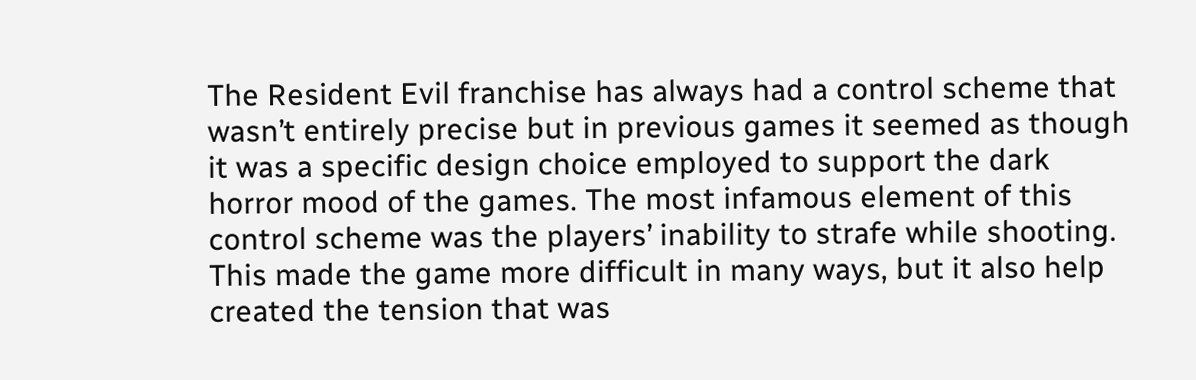The Resident Evil franchise has always had a control scheme that wasn’t entirely precise but in previous games it seemed as though it was a specific design choice employed to support the dark horror mood of the games. The most infamous element of this control scheme was the players’ inability to strafe while shooting. This made the game more difficult in many ways, but it also help created the tension that was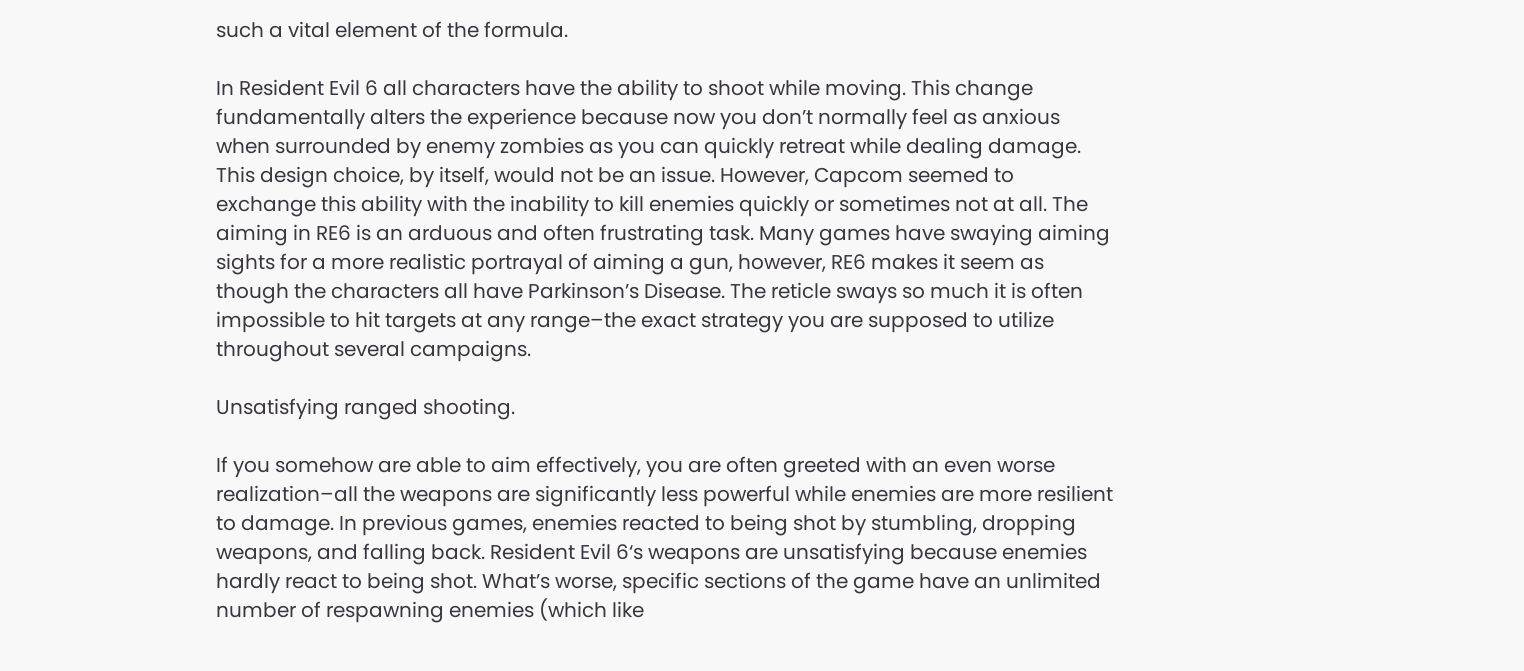such a vital element of the formula.

In Resident Evil 6 all characters have the ability to shoot while moving. This change fundamentally alters the experience because now you don’t normally feel as anxious when surrounded by enemy zombies as you can quickly retreat while dealing damage. This design choice, by itself, would not be an issue. However, Capcom seemed to exchange this ability with the inability to kill enemies quickly or sometimes not at all. The aiming in RE6 is an arduous and often frustrating task. Many games have swaying aiming sights for a more realistic portrayal of aiming a gun, however, RE6 makes it seem as though the characters all have Parkinson’s Disease. The reticle sways so much it is often impossible to hit targets at any range–the exact strategy you are supposed to utilize throughout several campaigns.

Unsatisfying ranged shooting.

If you somehow are able to aim effectively, you are often greeted with an even worse realization–all the weapons are significantly less powerful while enemies are more resilient to damage. In previous games, enemies reacted to being shot by stumbling, dropping weapons, and falling back. Resident Evil 6‘s weapons are unsatisfying because enemies hardly react to being shot. What’s worse, specific sections of the game have an unlimited number of respawning enemies (which like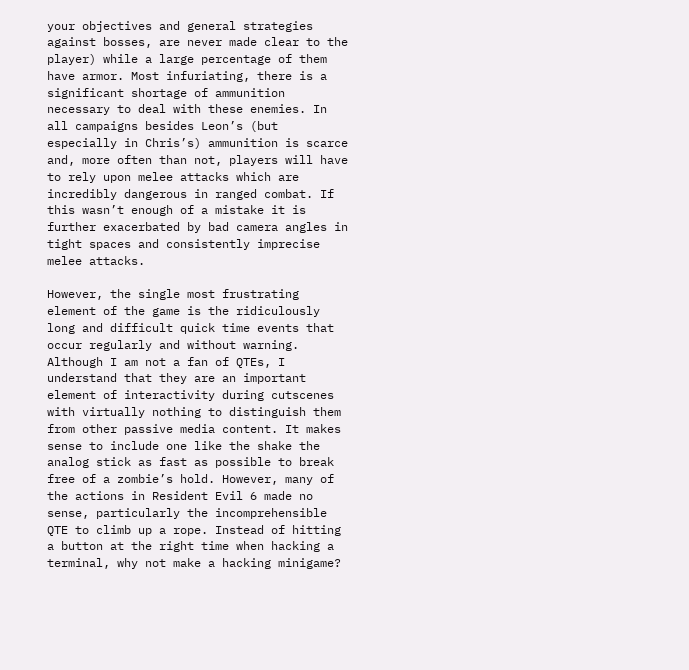your objectives and general strategies against bosses, are never made clear to the player) while a large percentage of them have armor. Most infuriating, there is a significant shortage of ammunition necessary to deal with these enemies. In all campaigns besides Leon’s (but especially in Chris’s) ammunition is scarce and, more often than not, players will have to rely upon melee attacks which are incredibly dangerous in ranged combat. If this wasn’t enough of a mistake it is further exacerbated by bad camera angles in tight spaces and consistently imprecise melee attacks.

However, the single most frustrating element of the game is the ridiculously long and difficult quick time events that occur regularly and without warning. Although I am not a fan of QTEs, I understand that they are an important element of interactivity during cutscenes with virtually nothing to distinguish them from other passive media content. It makes sense to include one like the shake the analog stick as fast as possible to break free of a zombie’s hold. However, many of the actions in Resident Evil 6 made no sense, particularly the incomprehensible QTE to climb up a rope. Instead of hitting a button at the right time when hacking a terminal, why not make a hacking minigame?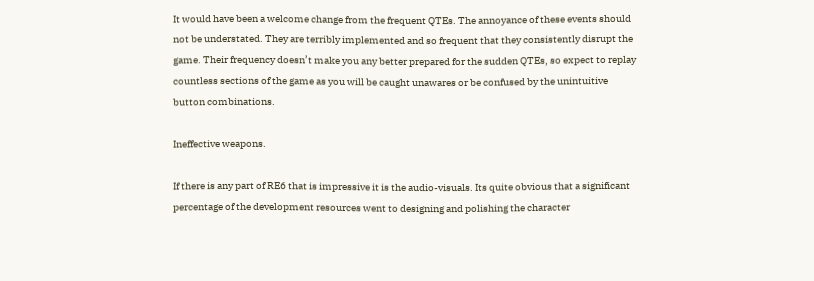It would have been a welcome change from the frequent QTEs. The annoyance of these events should not be understated. They are terribly implemented and so frequent that they consistently disrupt the game. Their frequency doesn’t make you any better prepared for the sudden QTEs, so expect to replay countless sections of the game as you will be caught unawares or be confused by the unintuitive button combinations.

Ineffective weapons.

If there is any part of RE6 that is impressive it is the audio-visuals. Its quite obvious that a significant percentage of the development resources went to designing and polishing the character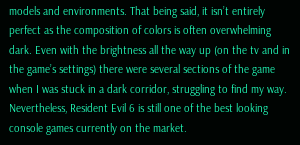models and environments. That being said, it isn’t entirely perfect as the composition of colors is often overwhelming dark. Even with the brightness all the way up (on the tv and in the game’s settings) there were several sections of the game when I was stuck in a dark corridor, struggling to find my way. Nevertheless, Resident Evil 6 is still one of the best looking console games currently on the market.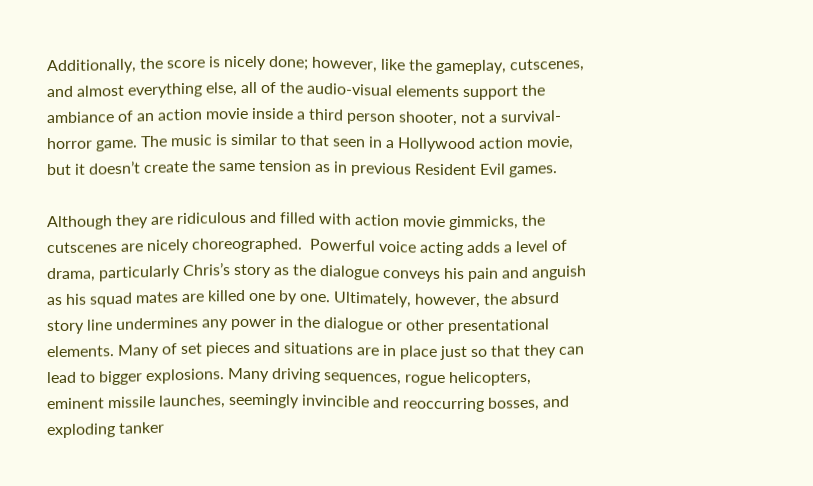Additionally, the score is nicely done; however, like the gameplay, cutscenes, and almost everything else, all of the audio-visual elements support the ambiance of an action movie inside a third person shooter, not a survival-horror game. The music is similar to that seen in a Hollywood action movie, but it doesn’t create the same tension as in previous Resident Evil games.

Although they are ridiculous and filled with action movie gimmicks, the cutscenes are nicely choreographed.  Powerful voice acting adds a level of drama, particularly Chris’s story as the dialogue conveys his pain and anguish as his squad mates are killed one by one. Ultimately, however, the absurd story line undermines any power in the dialogue or other presentational elements. Many of set pieces and situations are in place just so that they can lead to bigger explosions. Many driving sequences, rogue helicopters, eminent missile launches, seemingly invincible and reoccurring bosses, and exploding tanker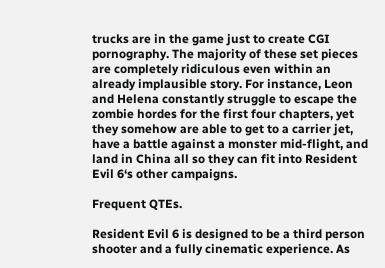trucks are in the game just to create CGI pornography. The majority of these set pieces are completely ridiculous even within an already implausible story. For instance, Leon and Helena constantly struggle to escape the zombie hordes for the first four chapters, yet they somehow are able to get to a carrier jet, have a battle against a monster mid-flight, and land in China all so they can fit into Resident Evil 6‘s other campaigns.

Frequent QTEs.

Resident Evil 6 is designed to be a third person shooter and a fully cinematic experience. As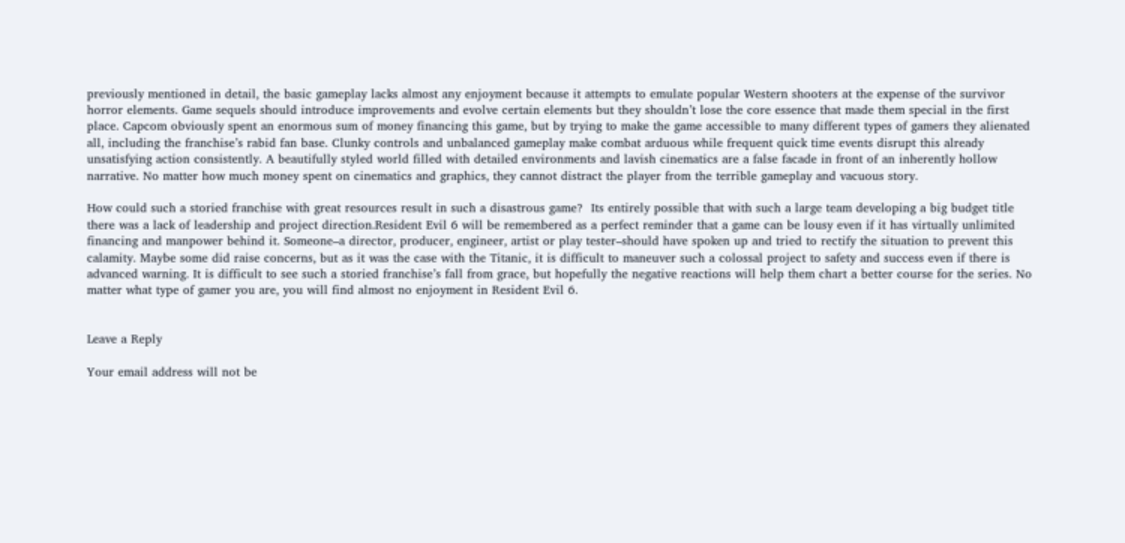previously mentioned in detail, the basic gameplay lacks almost any enjoyment because it attempts to emulate popular Western shooters at the expense of the survivor horror elements. Game sequels should introduce improvements and evolve certain elements but they shouldn’t lose the core essence that made them special in the first place. Capcom obviously spent an enormous sum of money financing this game, but by trying to make the game accessible to many different types of gamers they alienated all, including the franchise’s rabid fan base. Clunky controls and unbalanced gameplay make combat arduous while frequent quick time events disrupt this already unsatisfying action consistently. A beautifully styled world filled with detailed environments and lavish cinematics are a false facade in front of an inherently hollow narrative. No matter how much money spent on cinematics and graphics, they cannot distract the player from the terrible gameplay and vacuous story.

How could such a storied franchise with great resources result in such a disastrous game?  Its entirely possible that with such a large team developing a big budget title there was a lack of leadership and project direction.Resident Evil 6 will be remembered as a perfect reminder that a game can be lousy even if it has virtually unlimited financing and manpower behind it. Someone–a director, producer, engineer, artist or play tester–should have spoken up and tried to rectify the situation to prevent this calamity. Maybe some did raise concerns, but as it was the case with the Titanic, it is difficult to maneuver such a colossal project to safety and success even if there is advanced warning. It is difficult to see such a storied franchise’s fall from grace, but hopefully the negative reactions will help them chart a better course for the series. No matter what type of gamer you are, you will find almost no enjoyment in Resident Evil 6.


Leave a Reply

Your email address will not be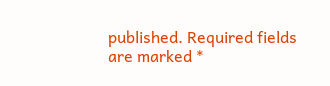published. Required fields are marked *